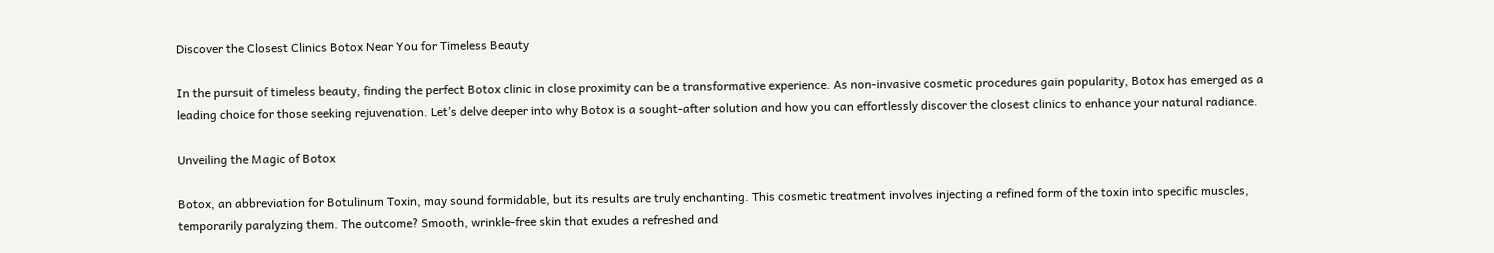Discover the Closest Clinics Botox Near You for Timeless Beauty

In the pursuit of timeless beauty, finding the perfect Botox clinic in close proximity can be a transformative experience. As non-invasive cosmetic procedures gain popularity, Botox has emerged as a leading choice for those seeking rejuvenation. Let’s delve deeper into why Botox is a sought-after solution and how you can effortlessly discover the closest clinics to enhance your natural radiance.

Unveiling the Magic of Botox

Botox, an abbreviation for Botulinum Toxin, may sound formidable, but its results are truly enchanting. This cosmetic treatment involves injecting a refined form of the toxin into specific muscles, temporarily paralyzing them. The outcome? Smooth, wrinkle-free skin that exudes a refreshed and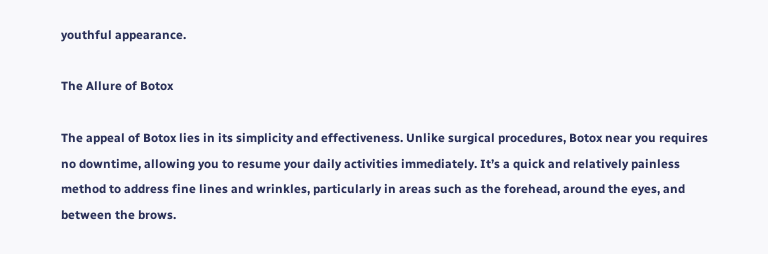youthful appearance.

The Allure of Botox

The appeal of Botox lies in its simplicity and effectiveness. Unlike surgical procedures, Botox near you requires no downtime, allowing you to resume your daily activities immediately. It’s a quick and relatively painless method to address fine lines and wrinkles, particularly in areas such as the forehead, around the eyes, and between the brows.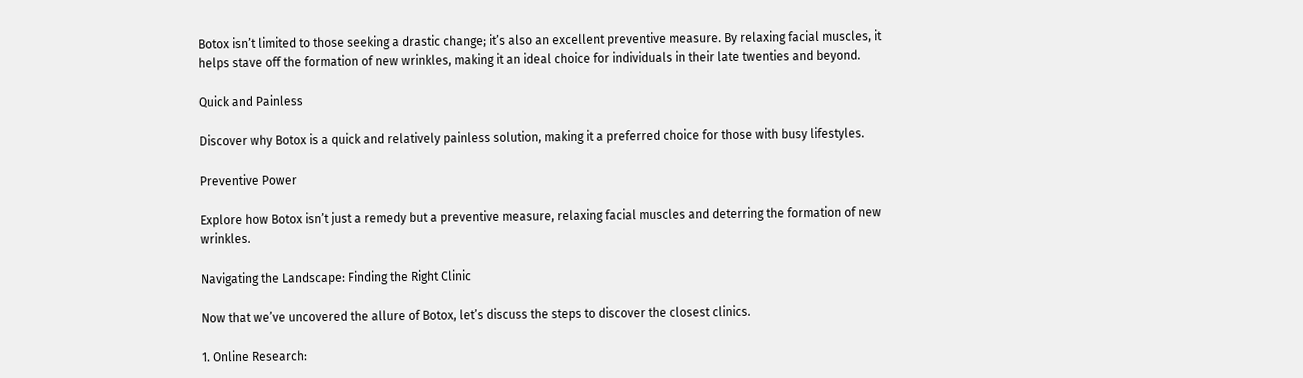Botox isn’t limited to those seeking a drastic change; it’s also an excellent preventive measure. By relaxing facial muscles, it helps stave off the formation of new wrinkles, making it an ideal choice for individuals in their late twenties and beyond.

Quick and Painless

Discover why Botox is a quick and relatively painless solution, making it a preferred choice for those with busy lifestyles.

Preventive Power

Explore how Botox isn’t just a remedy but a preventive measure, relaxing facial muscles and deterring the formation of new wrinkles.

Navigating the Landscape: Finding the Right Clinic

Now that we’ve uncovered the allure of Botox, let’s discuss the steps to discover the closest clinics.

1. Online Research: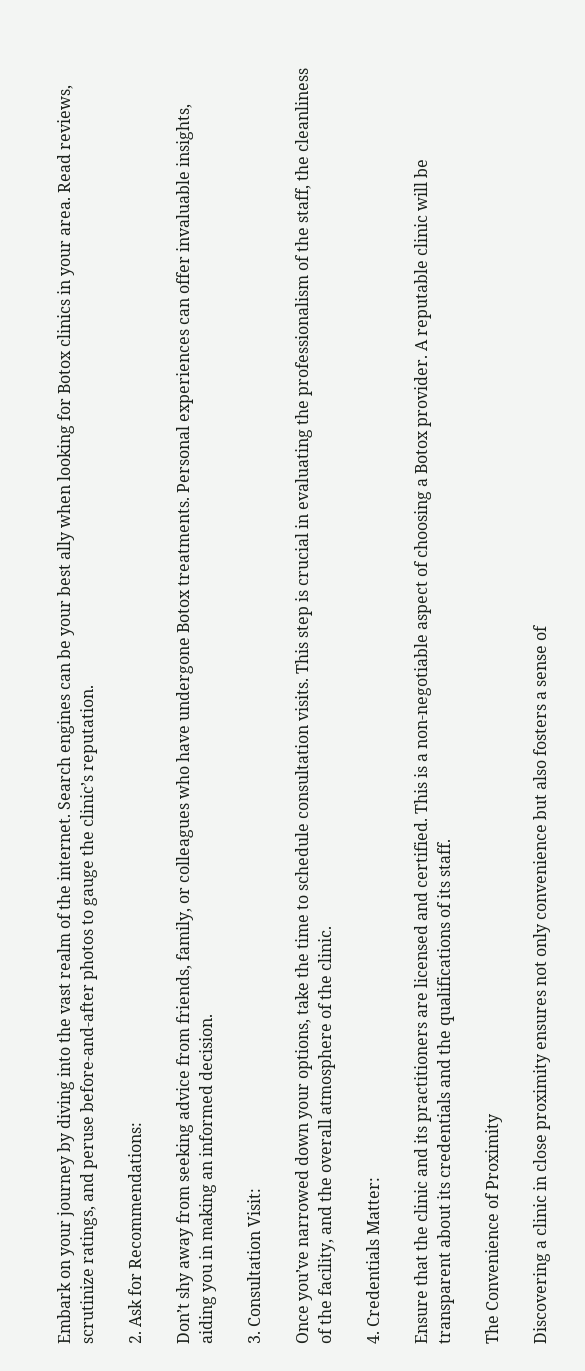Embark on your journey by diving into the vast realm of the internet. Search engines can be your best ally when looking for Botox clinics in your area. Read reviews, scrutinize ratings, and peruse before-and-after photos to gauge the clinic’s reputation.

2. Ask for Recommendations:

Don’t shy away from seeking advice from friends, family, or colleagues who have undergone Botox treatments. Personal experiences can offer invaluable insights, aiding you in making an informed decision.

3. Consultation Visit:

Once you’ve narrowed down your options, take the time to schedule consultation visits. This step is crucial in evaluating the professionalism of the staff, the cleanliness of the facility, and the overall atmosphere of the clinic.

4. Credentials Matter:

Ensure that the clinic and its practitioners are licensed and certified. This is a non-negotiable aspect of choosing a Botox provider. A reputable clinic will be transparent about its credentials and the qualifications of its staff.

The Convenience of Proximity

Discovering a clinic in close proximity ensures not only convenience but also fosters a sense of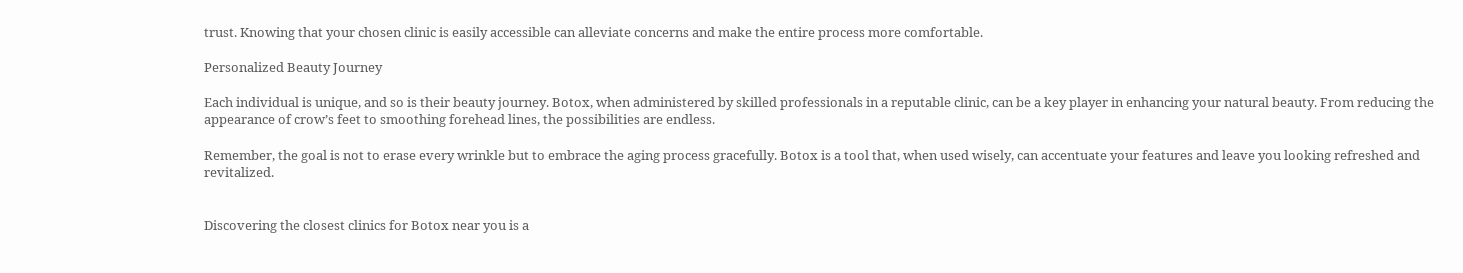trust. Knowing that your chosen clinic is easily accessible can alleviate concerns and make the entire process more comfortable.

Personalized Beauty Journey

Each individual is unique, and so is their beauty journey. Botox, when administered by skilled professionals in a reputable clinic, can be a key player in enhancing your natural beauty. From reducing the appearance of crow’s feet to smoothing forehead lines, the possibilities are endless.

Remember, the goal is not to erase every wrinkle but to embrace the aging process gracefully. Botox is a tool that, when used wisely, can accentuate your features and leave you looking refreshed and revitalized.


Discovering the closest clinics for Botox near you is a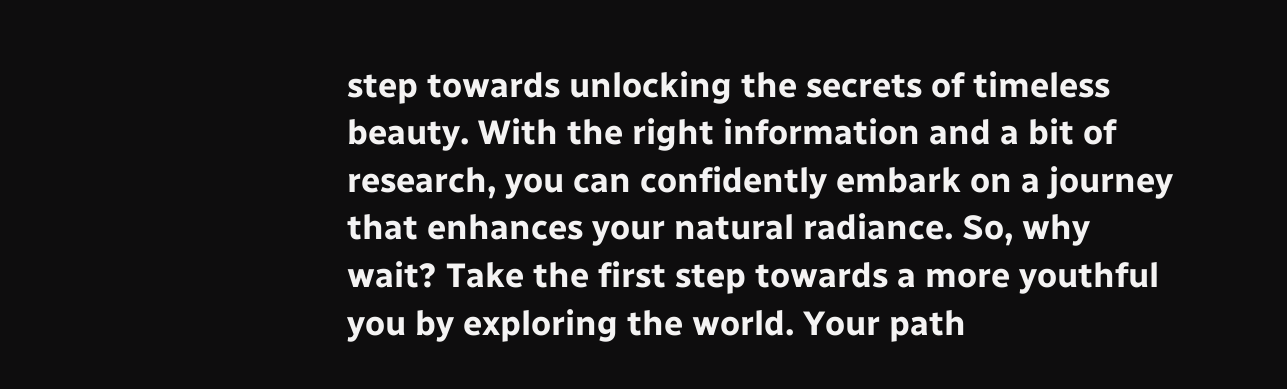step towards unlocking the secrets of timeless beauty. With the right information and a bit of research, you can confidently embark on a journey that enhances your natural radiance. So, why wait? Take the first step towards a more youthful you by exploring the world. Your path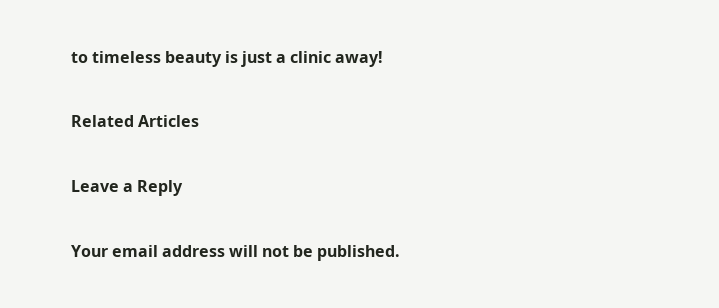to timeless beauty is just a clinic away!

Related Articles

Leave a Reply

Your email address will not be published.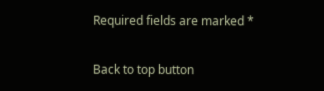Required fields are marked *

Back to top button